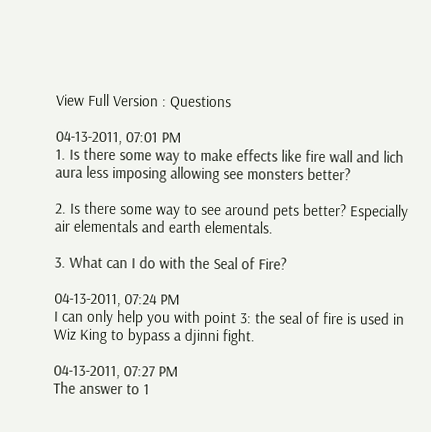View Full Version : Questions

04-13-2011, 07:01 PM
1. Is there some way to make effects like fire wall and lich aura less imposing allowing see monsters better?

2. Is there some way to see around pets better? Especially air elementals and earth elementals.

3. What can I do with the Seal of Fire?

04-13-2011, 07:24 PM
I can only help you with point 3: the seal of fire is used in Wiz King to bypass a djinni fight.

04-13-2011, 07:27 PM
The answer to 1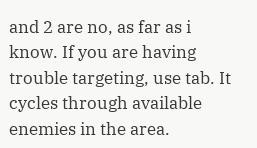and 2 are no, as far as i know. If you are having trouble targeting, use tab. It cycles through available enemies in the area.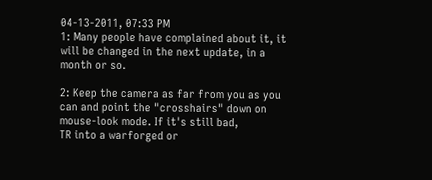04-13-2011, 07:33 PM
1: Many people have complained about it, it will be changed in the next update, in a month or so.

2: Keep the camera as far from you as you can and point the "crosshairs" down on mouse-look mode. If it's still bad,
TR into a warforged or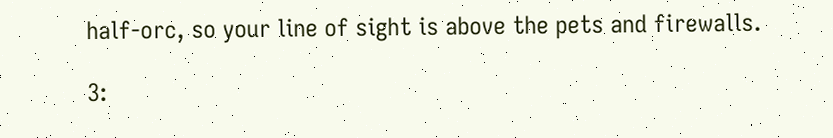half-orc, so your line of sight is above the pets and firewalls.

3: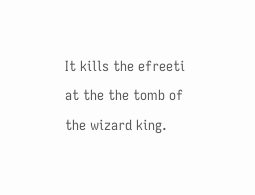It kills the efreeti at the the tomb of the wizard king.